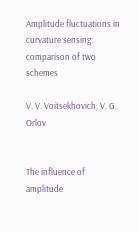Amplitude fluctuations in curvature sensing: comparison of two schemes

V. V. Voitsekhovich, V. G. Orlov


The influence of amplitude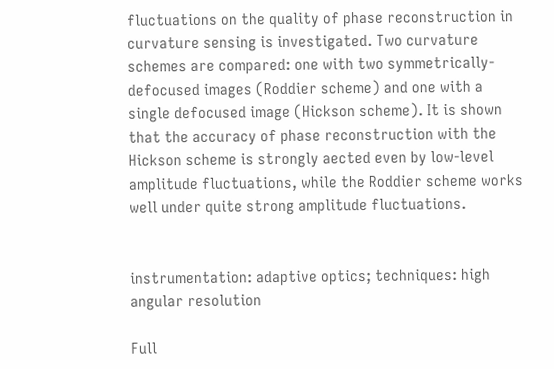fluctuations on the quality of phase reconstruction in curvature sensing is investigated. Two curvature schemes are compared: one with two symmetrically-defocused images (Roddier scheme) and one with a single defocused image (Hickson scheme). It is shown that the accuracy of phase reconstruction with the Hickson scheme is strongly aected even by low-level amplitude fluctuations, while the Roddier scheme works well under quite strong amplitude fluctuations.


instrumentation: adaptive optics; techniques: high angular resolution

Full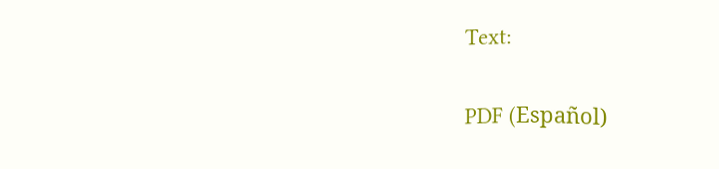Text:

PDF (Español)